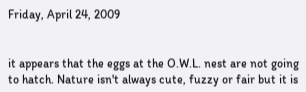Friday, April 24, 2009


it appears that the eggs at the O.W.L. nest are not going to hatch. Nature isn't always cute, fuzzy or fair but it is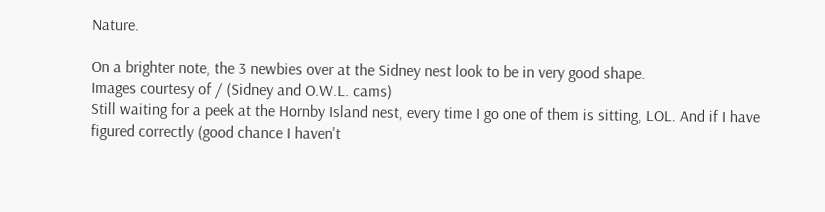Nature.

On a brighter note, the 3 newbies over at the Sidney nest look to be in very good shape.
Images courtesy of / (Sidney and O.W.L. cams)
Still waiting for a peek at the Hornby Island nest, every time I go one of them is sitting, LOL. And if I have figured correctly (good chance I haven't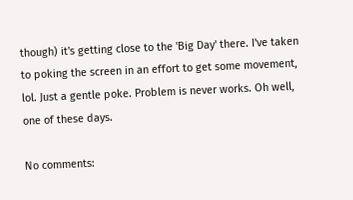though) it's getting close to the 'Big Day' there. I've taken to poking the screen in an effort to get some movement, lol. Just a gentle poke. Problem is never works. Oh well, one of these days.

No comments: